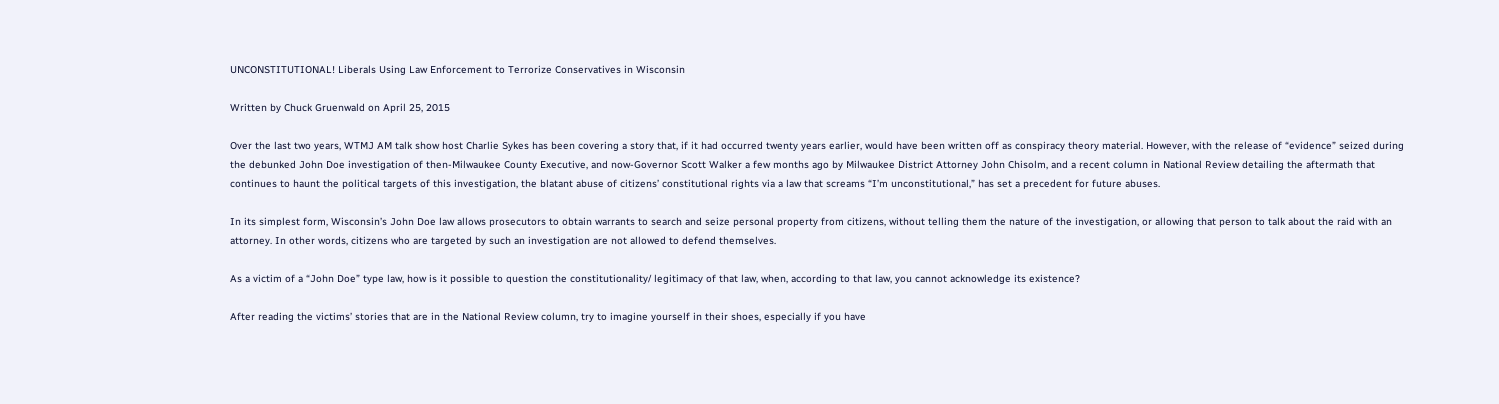UNCONSTITUTIONAL! Liberals Using Law Enforcement to Terrorize Conservatives in Wisconsin

Written by Chuck Gruenwald on April 25, 2015

Over the last two years, WTMJ AM talk show host Charlie Sykes has been covering a story that, if it had occurred twenty years earlier, would have been written off as conspiracy theory material. However, with the release of “evidence” seized during the debunked John Doe investigation of then-Milwaukee County Executive, and now-Governor Scott Walker a few months ago by Milwaukee District Attorney John Chisolm, and a recent column in National Review detailing the aftermath that continues to haunt the political targets of this investigation, the blatant abuse of citizens’ constitutional rights via a law that screams “I’m unconstitutional,” has set a precedent for future abuses.

In its simplest form, Wisconsin’s John Doe law allows prosecutors to obtain warrants to search and seize personal property from citizens, without telling them the nature of the investigation, or allowing that person to talk about the raid with an attorney. In other words, citizens who are targeted by such an investigation are not allowed to defend themselves.

As a victim of a “John Doe” type law, how is it possible to question the constitutionality/ legitimacy of that law, when, according to that law, you cannot acknowledge its existence?

After reading the victims’ stories that are in the National Review column, try to imagine yourself in their shoes, especially if you have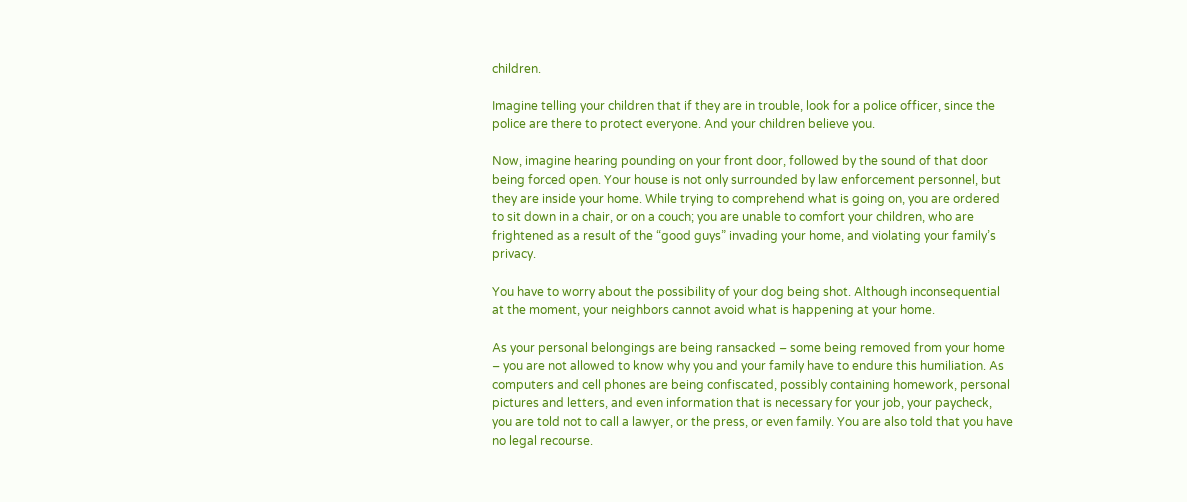children.

Imagine telling your children that if they are in trouble, look for a police officer, since the police are there to protect everyone. And your children believe you.

Now, imagine hearing pounding on your front door, followed by the sound of that door being forced open. Your house is not only surrounded by law enforcement personnel, but they are inside your home. While trying to comprehend what is going on, you are ordered to sit down in a chair, or on a couch; you are unable to comfort your children, who are frightened as a result of the “good guys” invading your home, and violating your family’s privacy.

You have to worry about the possibility of your dog being shot. Although inconsequential at the moment, your neighbors cannot avoid what is happening at your home.

As your personal belongings are being ransacked – some being removed from your home – you are not allowed to know why you and your family have to endure this humiliation. As computers and cell phones are being confiscated, possibly containing homework, personal pictures and letters, and even information that is necessary for your job, your paycheck, you are told not to call a lawyer, or the press, or even family. You are also told that you have no legal recourse.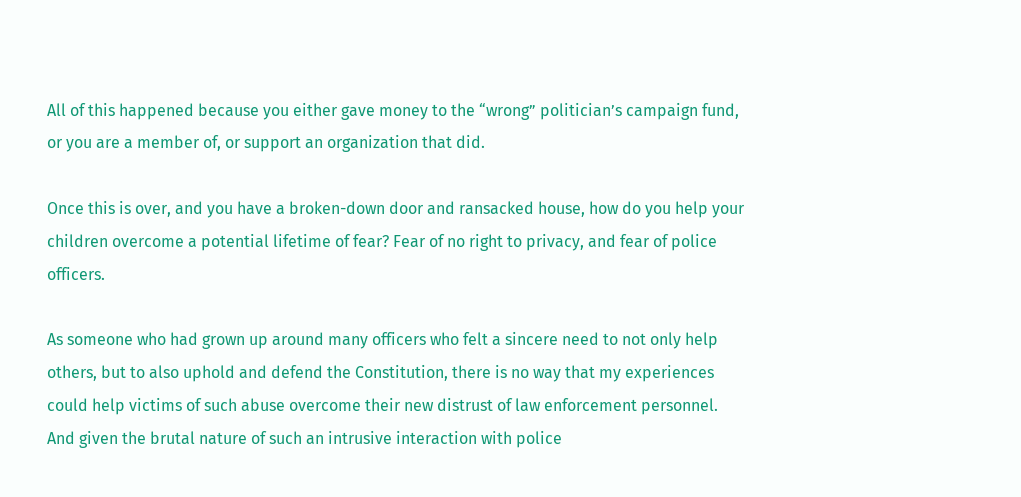All of this happened because you either gave money to the “wrong” politician’s campaign fund, or you are a member of, or support an organization that did.

Once this is over, and you have a broken-down door and ransacked house, how do you help your children overcome a potential lifetime of fear? Fear of no right to privacy, and fear of police officers.

As someone who had grown up around many officers who felt a sincere need to not only help others, but to also uphold and defend the Constitution, there is no way that my experiences could help victims of such abuse overcome their new distrust of law enforcement personnel. And given the brutal nature of such an intrusive interaction with police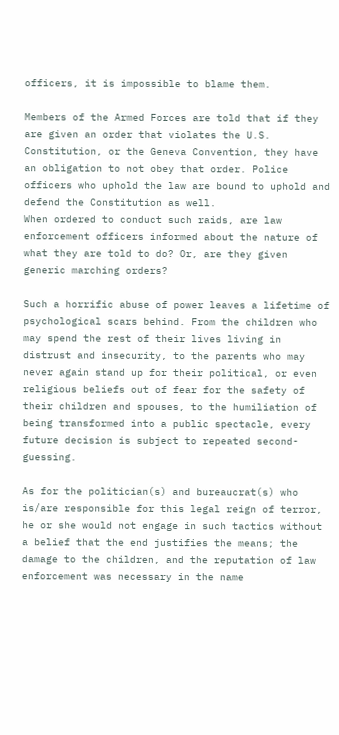officers, it is impossible to blame them.

Members of the Armed Forces are told that if they are given an order that violates the U.S. Constitution, or the Geneva Convention, they have an obligation to not obey that order. Police officers who uphold the law are bound to uphold and defend the Constitution as well.
When ordered to conduct such raids, are law enforcement officers informed about the nature of what they are told to do? Or, are they given generic marching orders?

Such a horrific abuse of power leaves a lifetime of psychological scars behind. From the children who may spend the rest of their lives living in distrust and insecurity, to the parents who may never again stand up for their political, or even religious beliefs out of fear for the safety of their children and spouses, to the humiliation of being transformed into a public spectacle, every future decision is subject to repeated second-guessing.

As for the politician(s) and bureaucrat(s) who is/are responsible for this legal reign of terror, he or she would not engage in such tactics without a belief that the end justifies the means; the damage to the children, and the reputation of law enforcement was necessary in the name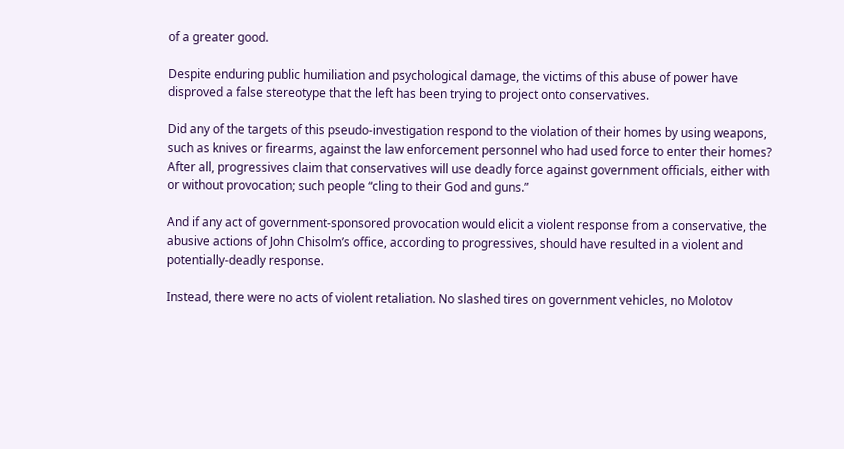of a greater good.

Despite enduring public humiliation and psychological damage, the victims of this abuse of power have disproved a false stereotype that the left has been trying to project onto conservatives.

Did any of the targets of this pseudo-investigation respond to the violation of their homes by using weapons, such as knives or firearms, against the law enforcement personnel who had used force to enter their homes? After all, progressives claim that conservatives will use deadly force against government officials, either with or without provocation; such people “cling to their God and guns.”

And if any act of government-sponsored provocation would elicit a violent response from a conservative, the abusive actions of John Chisolm’s office, according to progressives, should have resulted in a violent and potentially-deadly response.

Instead, there were no acts of violent retaliation. No slashed tires on government vehicles, no Molotov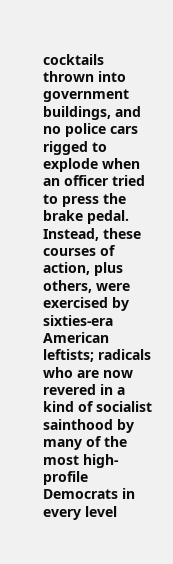cocktails thrown into government buildings, and no police cars rigged to explode when an officer tried to press the brake pedal. Instead, these courses of action, plus others, were exercised by sixties-era American leftists; radicals who are now revered in a kind of socialist sainthood by many of the most high-profile Democrats in every level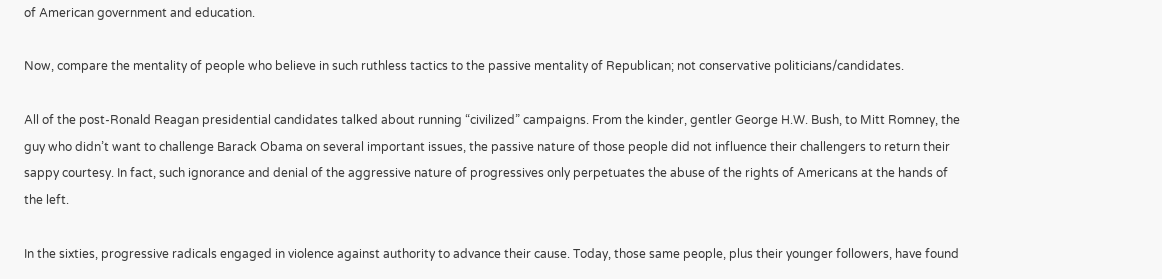of American government and education.

Now, compare the mentality of people who believe in such ruthless tactics to the passive mentality of Republican; not conservative politicians/candidates.

All of the post-Ronald Reagan presidential candidates talked about running “civilized” campaigns. From the kinder, gentler George H.W. Bush, to Mitt Romney, the guy who didn’t want to challenge Barack Obama on several important issues, the passive nature of those people did not influence their challengers to return their sappy courtesy. In fact, such ignorance and denial of the aggressive nature of progressives only perpetuates the abuse of the rights of Americans at the hands of the left.

In the sixties, progressive radicals engaged in violence against authority to advance their cause. Today, those same people, plus their younger followers, have found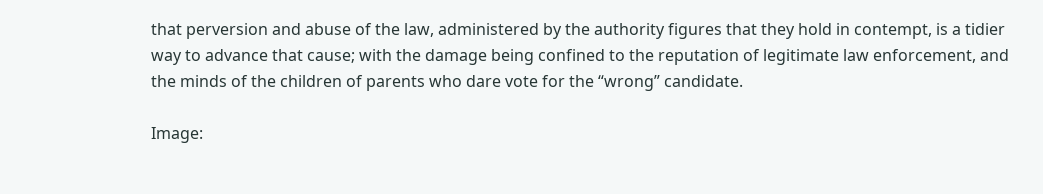that perversion and abuse of the law, administered by the authority figures that they hold in contempt, is a tidier way to advance that cause; with the damage being confined to the reputation of legitimate law enforcement, and the minds of the children of parents who dare vote for the “wrong” candidate.

Image: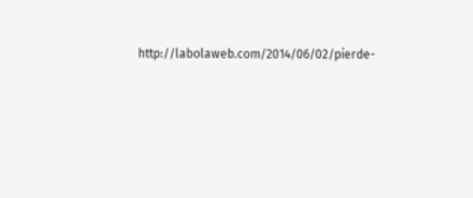http://labolaweb.com/2014/06/02/pierde-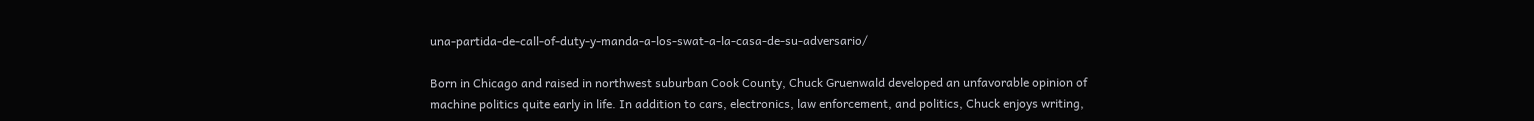una-partida-de-call-of-duty-y-manda-a-los-swat-a-la-casa-de-su-adversario/

Born in Chicago and raised in northwest suburban Cook County, Chuck Gruenwald developed an unfavorable opinion of machine politics quite early in life. In addition to cars, electronics, law enforcement, and politics, Chuck enjoys writing,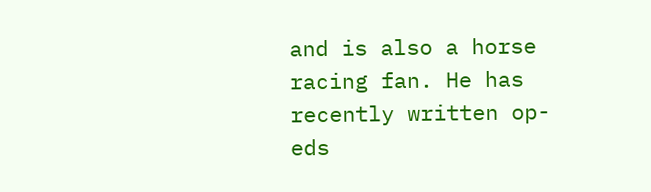and is also a horse racing fan. He has recently written op-eds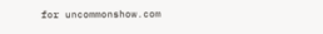for uncommonshow.com